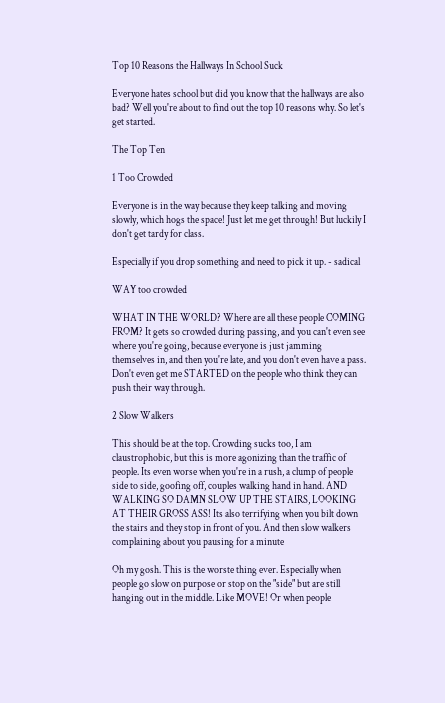Top 10 Reasons the Hallways In School Suck

Everyone hates school but did you know that the hallways are also bad? Well you're about to find out the top 10 reasons why. So let's get started.

The Top Ten

1 Too Crowded

Everyone is in the way because they keep talking and moving slowly, which hogs the space! Just let me get through! But luckily I don't get tardy for class.

Especially if you drop something and need to pick it up. - sadical

WAY too crowded

WHAT IN THE WORLD? Where are all these people COMING FROM? It gets so crowded during passing, and you can't even see where you're going, because everyone is just jamming themselves in, and then you're late, and you don't even have a pass. Don't even get me STARTED on the people who think they can push their way through.

2 Slow Walkers

This should be at the top. Crowding sucks too, I am claustrophobic, but this is more agonizing than the traffic of people. Its even worse when you're in a rush, a clump of people side to side, goofing off, couples walking hand in hand. AND WALKING SO DAMN SLOW UP THE STAIRS, LOOKING AT THEIR GROSS ASS! Its also terrifying when you bilt down the stairs and they stop in front of you. And then slow walkers complaining about you pausing for a minute

Oh my gosh. This is the worste thing ever. Especially when people go slow on purpose or stop on the "side" but are still hanging out in the middle. Like MOVE! Or when people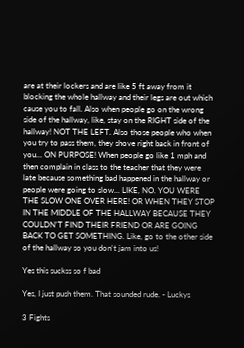are at their lockers and are like 5 ft away from it blocking the whole hallway and their legs are out which cause you to fall. Also when people go on the wrong side of the hallway, like, stay on the RIGHT side of the hallway! NOT THE LEFT. Also those people who when you try to pass them, they shove right back in front of you... ON PURPOSE! When people go like 1 mph and then complain in class to the teacher that they were late because something bad happened in the hallway or people were going to slow... LIKE, NO. YOU WERE THE SLOW ONE OVER HERE! OR WHEN THEY STOP IN THE MIDDLE OF THE HALLWAY BECAUSE THEY COULDN'T FIND THEIR FRIEND OR ARE GOING BACK TO GET SOMETHING. Like, go to the other side of the hallway so you don't jam into us!

Yes this suckss so f bad

Yes, I just push them. That sounded rude. - Luckys

3 Fights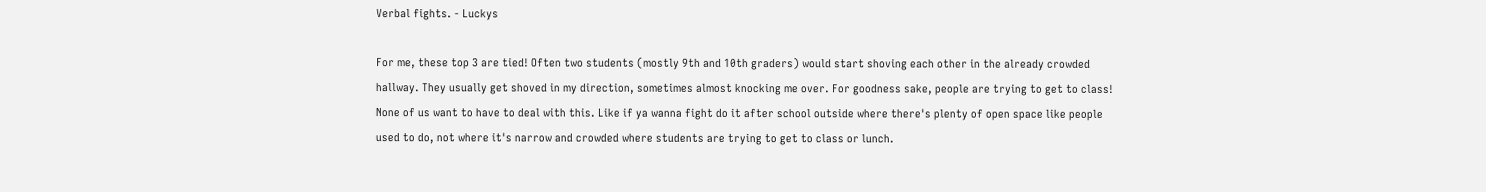Verbal fights. - Luckys

For me, these top 3 are tied! Often two students (mostly 9th and 10th graders) would start shoving each other in the already crowded hallway. They usually get shoved in my direction, sometimes almost knocking me over. For goodness sake, people are trying to get to class! None of us want to have to deal with this. Like if ya wanna fight do it after school outside where there's plenty of open space like people used to do, not where it's narrow and crowded where students are trying to get to class or lunch.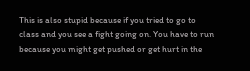This is also stupid because if you tried to go to class and you see a fight going on. You have to run because you might get pushed or get hurt in the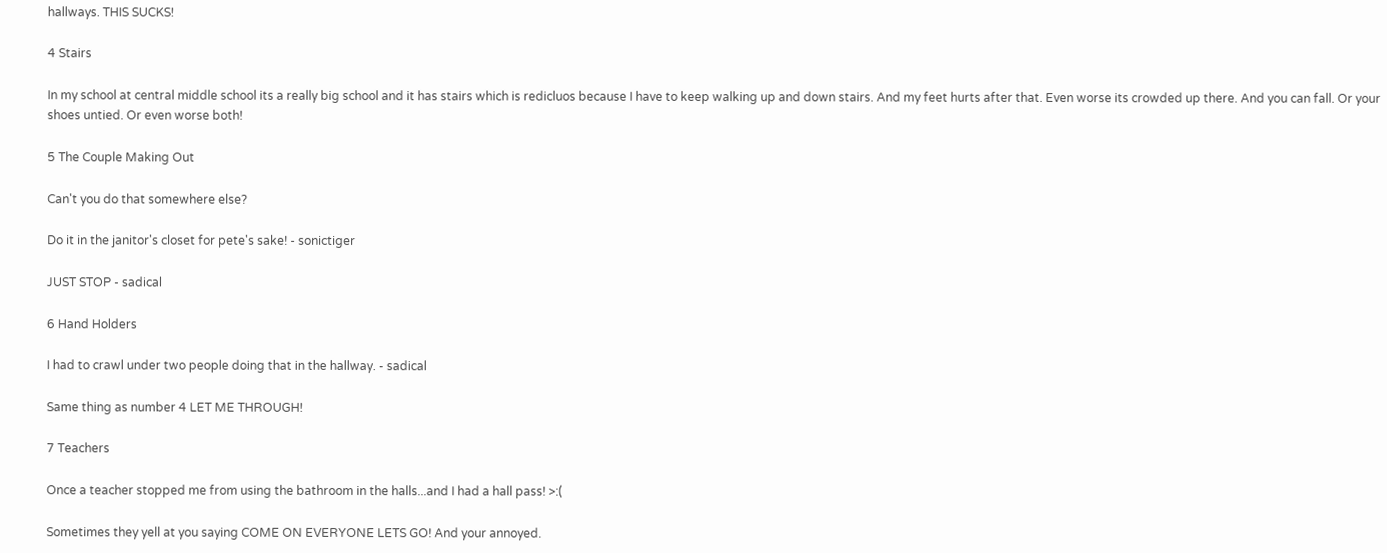hallways. THIS SUCKS!

4 Stairs

In my school at central middle school its a really big school and it has stairs which is redicluos because I have to keep walking up and down stairs. And my feet hurts after that. Even worse its crowded up there. And you can fall. Or your shoes untied. Or even worse both!

5 The Couple Making Out

Can't you do that somewhere else?

Do it in the janitor's closet for pete's sake! - sonictiger

JUST STOP - sadical

6 Hand Holders

I had to crawl under two people doing that in the hallway. - sadical

Same thing as number 4 LET ME THROUGH!

7 Teachers

Once a teacher stopped me from using the bathroom in the halls...and I had a hall pass! >:(

Sometimes they yell at you saying COME ON EVERYONE LETS GO! And your annoyed.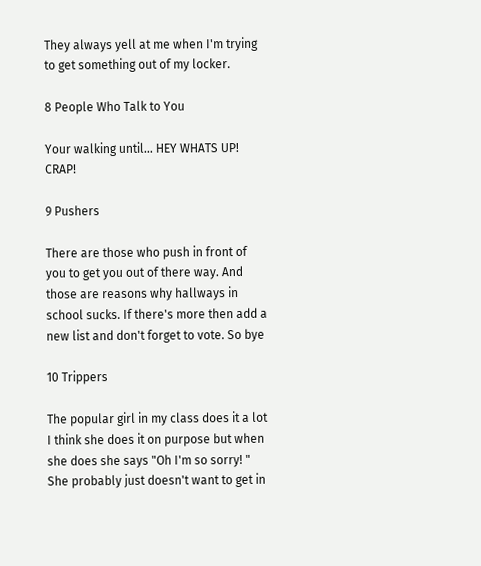They always yell at me when I'm trying to get something out of my locker.

8 People Who Talk to You

Your walking until... HEY WHATS UP! CRAP!

9 Pushers

There are those who push in front of you to get you out of there way. And those are reasons why hallways in school sucks. If there's more then add a new list and don't forget to vote. So bye

10 Trippers

The popular girl in my class does it a lot I think she does it on purpose but when she does she says "Oh I'm so sorry! " She probably just doesn't want to get in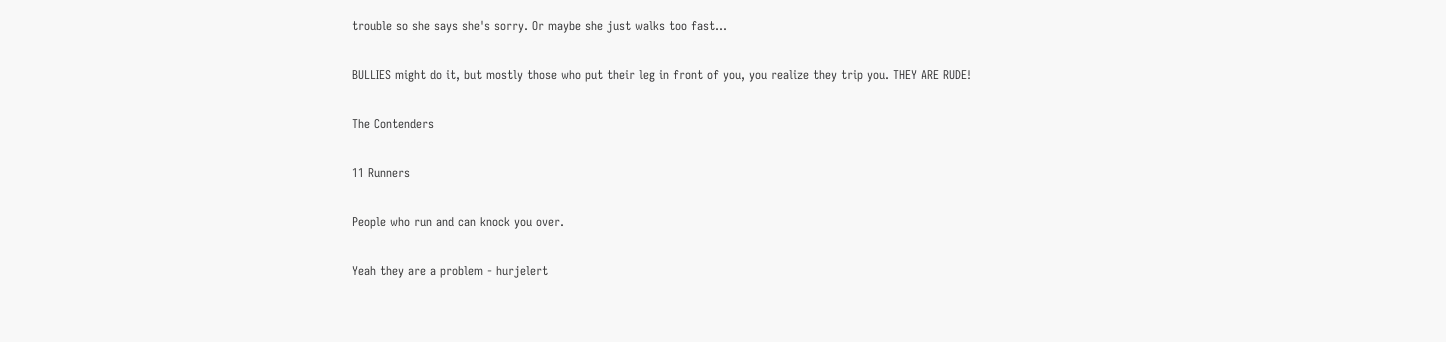trouble so she says she's sorry. Or maybe she just walks too fast...

BULLIES might do it, but mostly those who put their leg in front of you, you realize they trip you. THEY ARE RUDE!

The Contenders

11 Runners

People who run and can knock you over.

Yeah they are a problem - hurjelert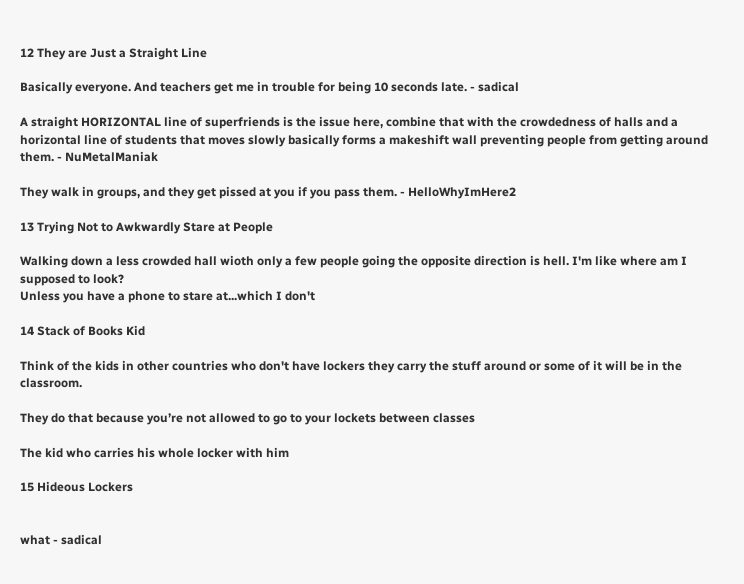12 They are Just a Straight Line

Basically everyone. And teachers get me in trouble for being 10 seconds late. - sadical

A straight HORIZONTAL line of superfriends is the issue here, combine that with the crowdedness of halls and a horizontal line of students that moves slowly basically forms a makeshift wall preventing people from getting around them. - NuMetalManiak

They walk in groups, and they get pissed at you if you pass them. - HelloWhyImHere2

13 Trying Not to Awkwardly Stare at People

Walking down a less crowded hall wioth only a few people going the opposite direction is hell. I'm like where am I supposed to look?
Unless you have a phone to stare at...which I don't

14 Stack of Books Kid

Think of the kids in other countries who don't have lockers they carry the stuff around or some of it will be in the classroom.

They do that because you’re not allowed to go to your lockets between classes

The kid who carries his whole locker with him

15 Hideous Lockers


what - sadical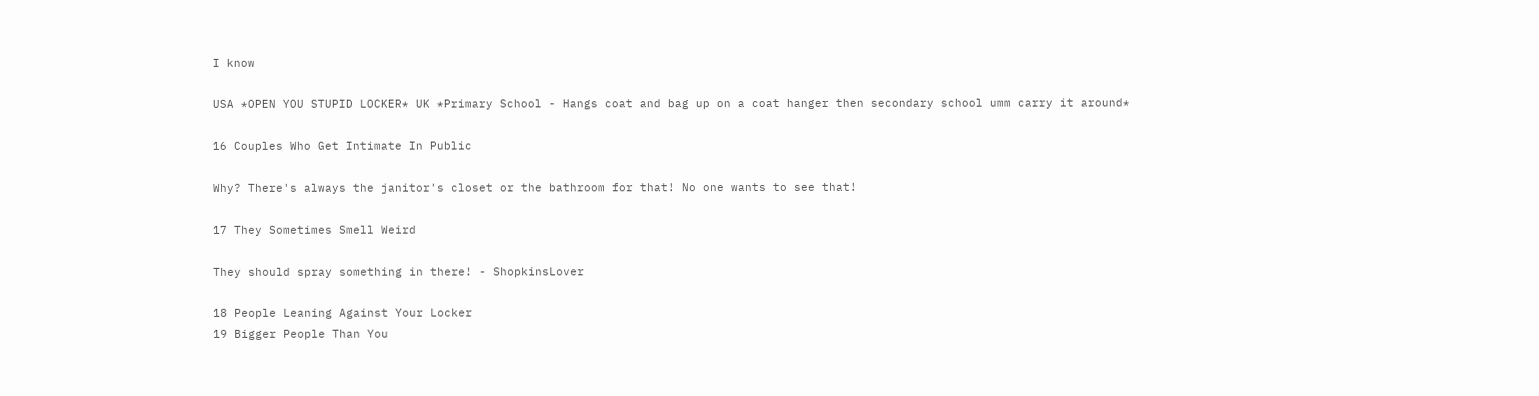I know

USA *OPEN YOU STUPID LOCKER* UK *Primary School - Hangs coat and bag up on a coat hanger then secondary school umm carry it around*

16 Couples Who Get Intimate In Public

Why? There's always the janitor's closet or the bathroom for that! No one wants to see that!

17 They Sometimes Smell Weird

They should spray something in there! - ShopkinsLover

18 People Leaning Against Your Locker
19 Bigger People Than You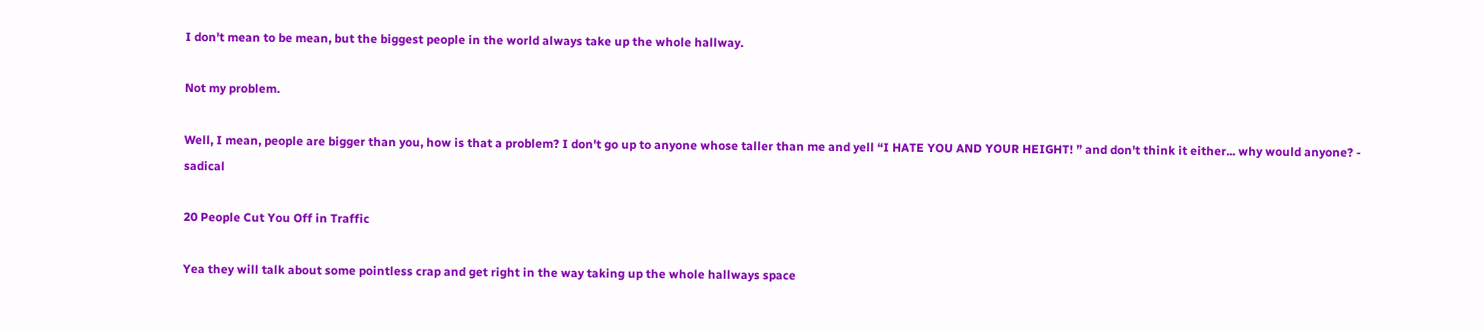I don't mean to be mean, but the biggest people in the world always take up the whole hallway.

Not my problem.

Well, I mean, people are bigger than you, how is that a problem? I don't go up to anyone whose taller than me and yell “I HATE YOU AND YOUR HEIGHT! ” and don't think it either... why would anyone? - sadical

20 People Cut You Off in Traffic

Yea they will talk about some pointless crap and get right in the way taking up the whole hallways space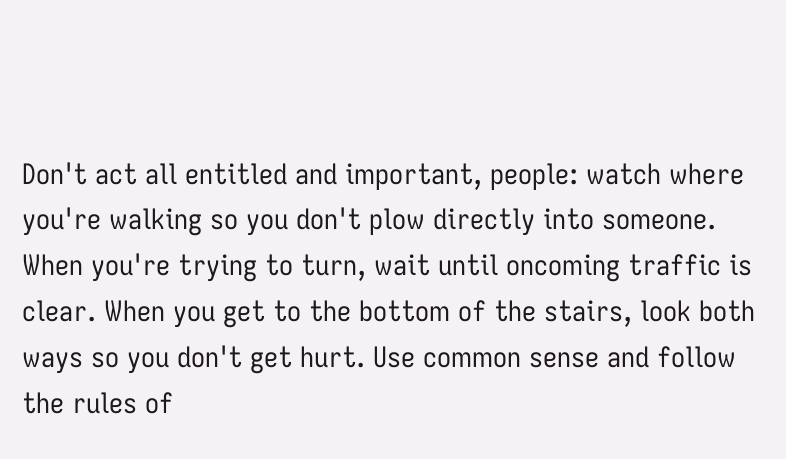Don't act all entitled and important, people: watch where you're walking so you don't plow directly into someone. When you're trying to turn, wait until oncoming traffic is clear. When you get to the bottom of the stairs, look both ways so you don't get hurt. Use common sense and follow the rules of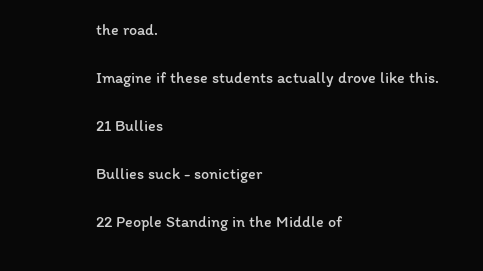the road.

Imagine if these students actually drove like this.

21 Bullies

Bullies suck - sonictiger

22 People Standing in the Middle of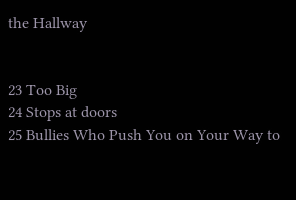the Hallway


23 Too Big
24 Stops at doors
25 Bullies Who Push You on Your Way to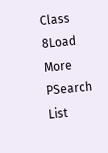Class
8Load More
PSearch List